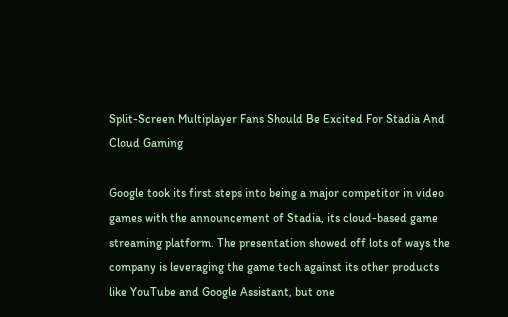Split-Screen Multiplayer Fans Should Be Excited For Stadia And Cloud Gaming

Google took its first steps into being a major competitor in video games with the announcement of Stadia, its cloud-based game streaming platform. The presentation showed off lots of ways the company is leveraging the game tech against its other products like YouTube and Google Assistant, but one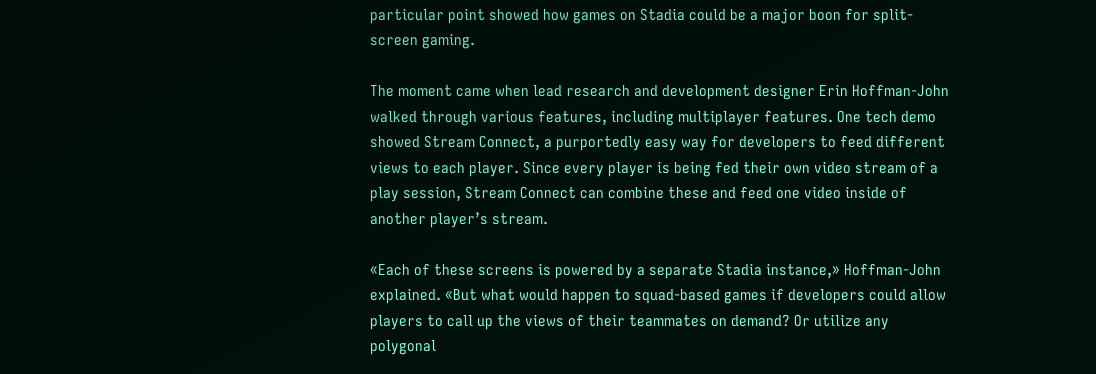particular point showed how games on Stadia could be a major boon for split-screen gaming.

The moment came when lead research and development designer Erin Hoffman-John walked through various features, including multiplayer features. One tech demo showed Stream Connect, a purportedly easy way for developers to feed different views to each player. Since every player is being fed their own video stream of a play session, Stream Connect can combine these and feed one video inside of another player’s stream.

«Each of these screens is powered by a separate Stadia instance,» Hoffman-John explained. «But what would happen to squad-based games if developers could allow players to call up the views of their teammates on demand? Or utilize any polygonal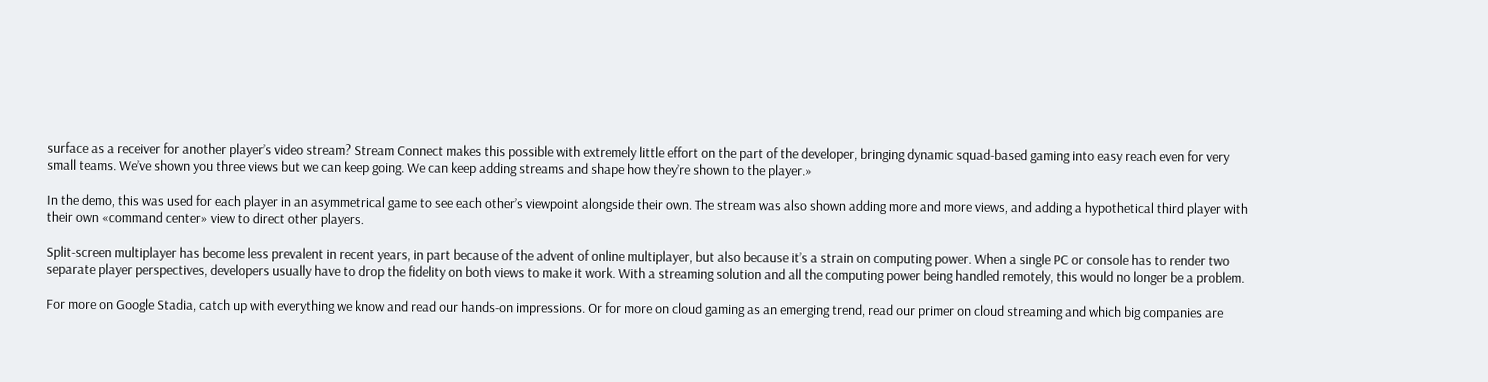surface as a receiver for another player’s video stream? Stream Connect makes this possible with extremely little effort on the part of the developer, bringing dynamic squad-based gaming into easy reach even for very small teams. We’ve shown you three views but we can keep going. We can keep adding streams and shape how they’re shown to the player.»

In the demo, this was used for each player in an asymmetrical game to see each other’s viewpoint alongside their own. The stream was also shown adding more and more views, and adding a hypothetical third player with their own «command center» view to direct other players.

Split-screen multiplayer has become less prevalent in recent years, in part because of the advent of online multiplayer, but also because it’s a strain on computing power. When a single PC or console has to render two separate player perspectives, developers usually have to drop the fidelity on both views to make it work. With a streaming solution and all the computing power being handled remotely, this would no longer be a problem.

For more on Google Stadia, catch up with everything we know and read our hands-on impressions. Or for more on cloud gaming as an emerging trend, read our primer on cloud streaming and which big companies are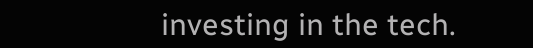investing in the tech.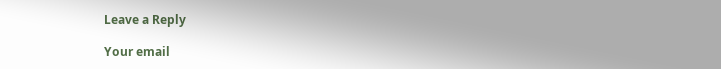Leave a Reply

Your email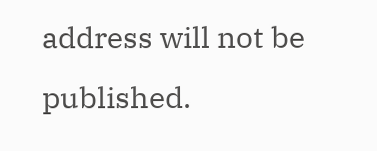address will not be published.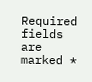Required fields are marked *